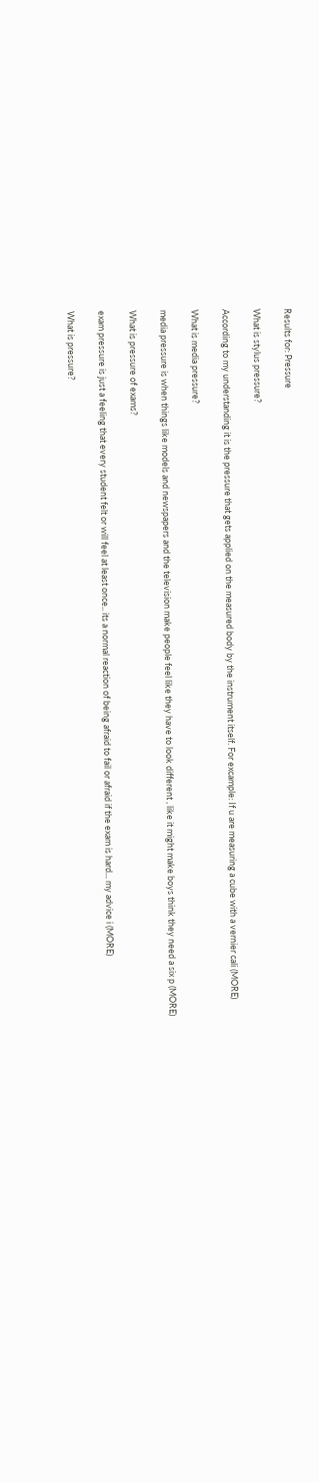Results for: Pressure

What is stylus pressure?

According to my understanding it is the pressure that gets applied on the measured body by the instrument itself. For excample: If u are measuring a cube with a vernier cali (MORE)

What is media pressure?

media pressure is when things like models and newspapers and the television make people feel like they have to look different , like it might make boys think they need a six p (MORE)

What is pressure of exams?

exam pressure is just a feeling that every student felt or will feel at least once.. its a normal reaction of being afraid to fail or afraid if the exam is hard... my advice i (MORE)

What is pressure?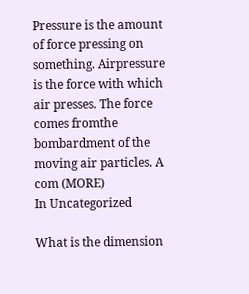Pressure is the amount of force pressing on something. Airpressure is the force with which air presses. The force comes fromthe bombardment of the moving air particles. A com (MORE)
In Uncategorized

What is the dimension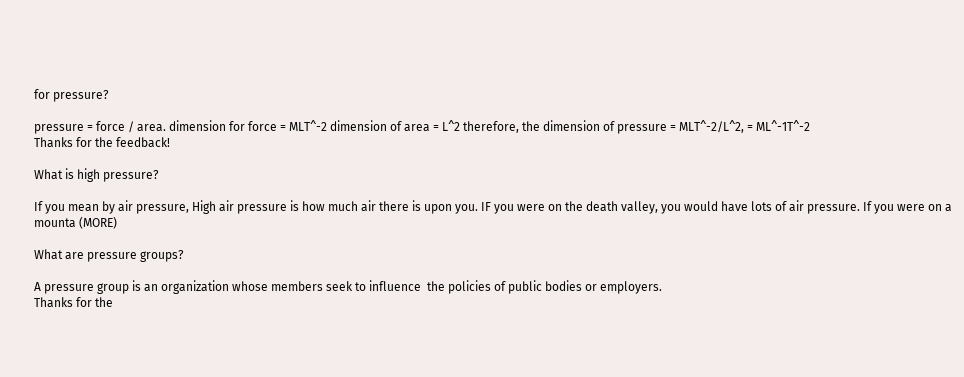for pressure?

pressure = force / area. dimension for force = MLT^-2 dimension of area = L^2 therefore, the dimension of pressure = MLT^-2/L^2, = ML^-1T^-2
Thanks for the feedback!

What is high pressure?

If you mean by air pressure, High air pressure is how much air there is upon you. IF you were on the death valley, you would have lots of air pressure. If you were on a mounta (MORE)

What are pressure groups?

A pressure group is an organization whose members seek to influence  the policies of public bodies or employers.
Thanks for the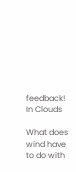feedback!
In Clouds

What does wind have to do with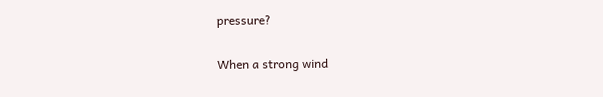pressure?

When a strong wind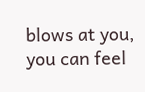blows at you, you can feel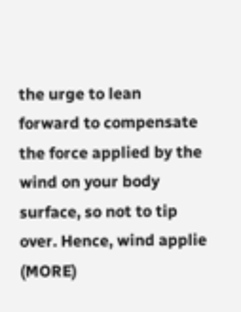the urge to lean forward to compensate the force applied by the wind on your body surface, so not to tip over. Hence, wind applie (MORE)